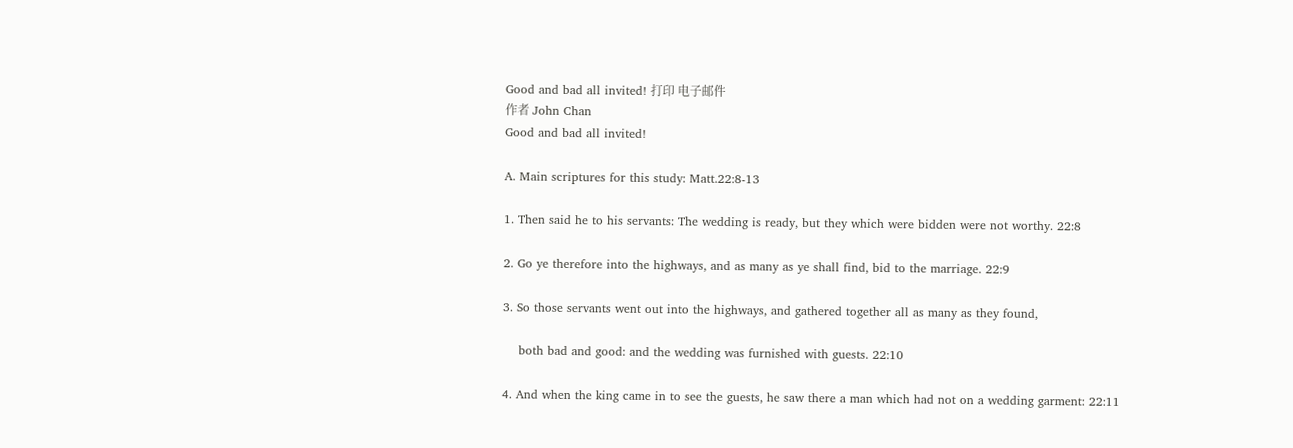Good and bad all invited! 打印 电子邮件
作者 John Chan
Good and bad all invited!

A. Main scriptures for this study: Matt.22:8-13

1. Then said he to his servants: The wedding is ready, but they which were bidden were not worthy. 22:8

2. Go ye therefore into the highways, and as many as ye shall find, bid to the marriage. 22:9

3. So those servants went out into the highways, and gathered together all as many as they found,

    both bad and good: and the wedding was furnished with guests. 22:10

4. And when the king came in to see the guests, he saw there a man which had not on a wedding garment: 22:11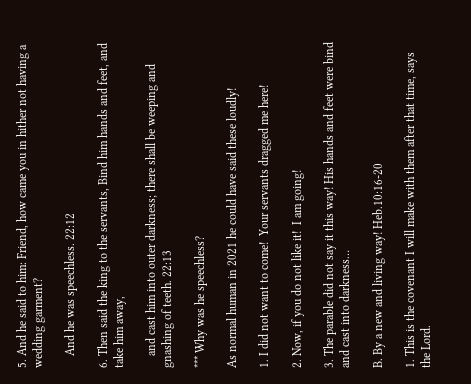5. And he said to him: Friend, how came you in hither not having a wedding garment?

    And he was speechless. 22:12

6. Then said the king to the servants, Bind him hands and feet, and take him away,

    and cast him into outer darkness; there shall be weeping and gnashing of teeth. 22:13

*** Why was he speechless?

As normal human in 2021 he could have said these loudly!

1. I did not want to come!  Your servants dragged me here!

2. Now, if you do not like it!  I am going!

3. The parable did not say it this way! His hands and feet were bind and cast into darkness…

B. By a new and living way! Heb.10:16-20

1. This is the covenant I will make with them after that time, says the Lord.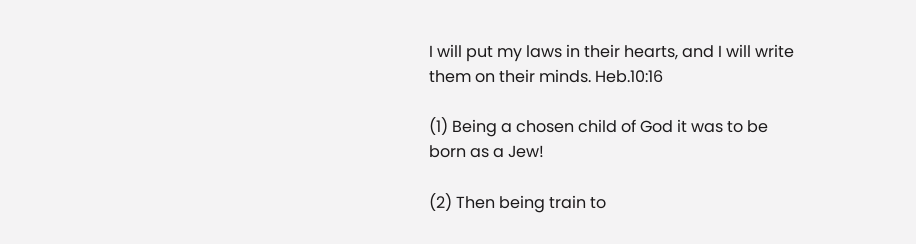I will put my laws in their hearts, and I will write them on their minds. Heb.10:16

(1) Being a chosen child of God it was to be born as a Jew!

(2) Then being train to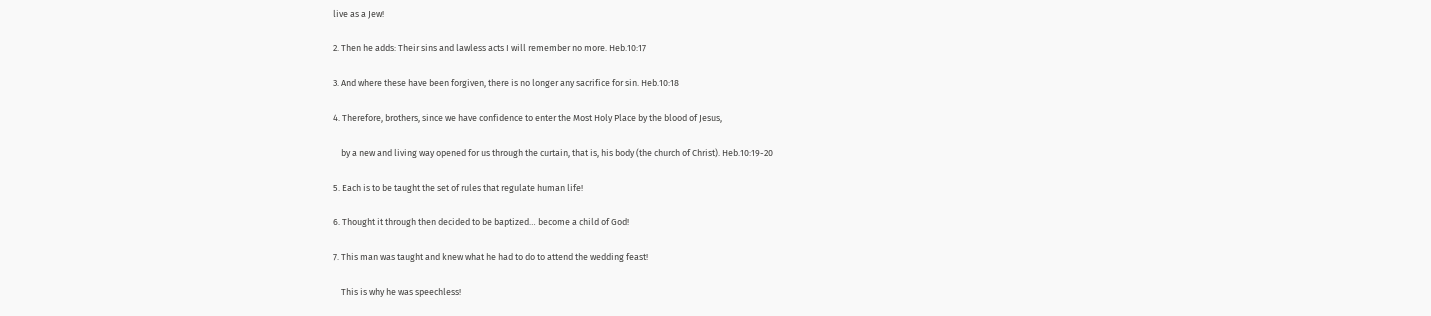live as a Jew!

2. Then he adds: Their sins and lawless acts I will remember no more. Heb.10:17

3. And where these have been forgiven, there is no longer any sacrifice for sin. Heb.10:18

4. Therefore, brothers, since we have confidence to enter the Most Holy Place by the blood of Jesus,

    by a new and living way opened for us through the curtain, that is, his body (the church of Christ). Heb.10:19-20

5. Each is to be taught the set of rules that regulate human life!

6. Thought it through then decided to be baptized… become a child of God!

7. This man was taught and knew what he had to do to attend the wedding feast!

    This is why he was speechless!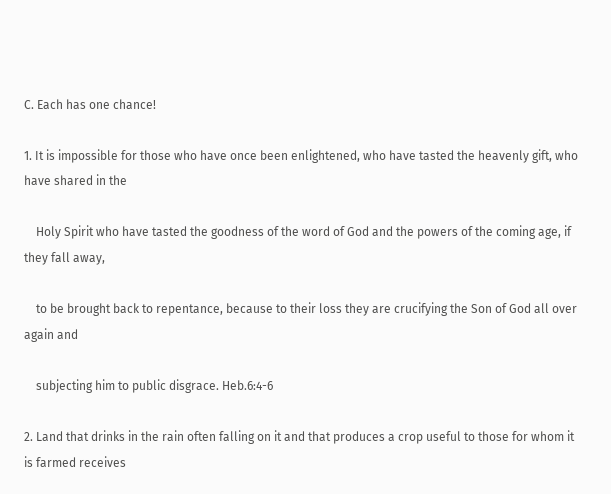C. Each has one chance!

1. It is impossible for those who have once been enlightened, who have tasted the heavenly gift, who have shared in the

    Holy Spirit who have tasted the goodness of the word of God and the powers of the coming age, if they fall away,

    to be brought back to repentance, because to their loss they are crucifying the Son of God all over again and

    subjecting him to public disgrace. Heb.6:4-6

2. Land that drinks in the rain often falling on it and that produces a crop useful to those for whom it is farmed receives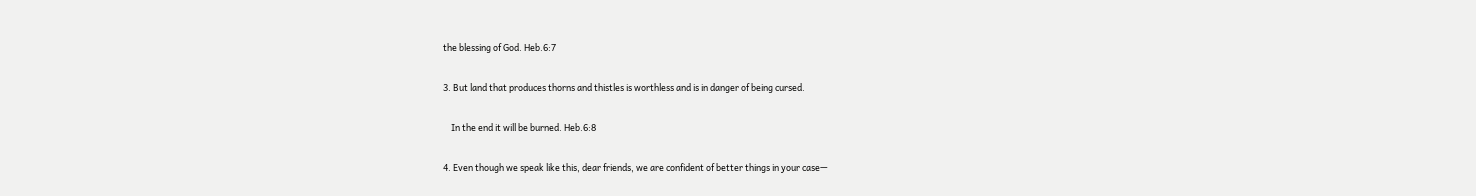the blessing of God. Heb.6:7

3. But land that produces thorns and thistles is worthless and is in danger of being cursed.

    In the end it will be burned. Heb.6:8

4. Even though we speak like this, dear friends, we are confident of better things in your case—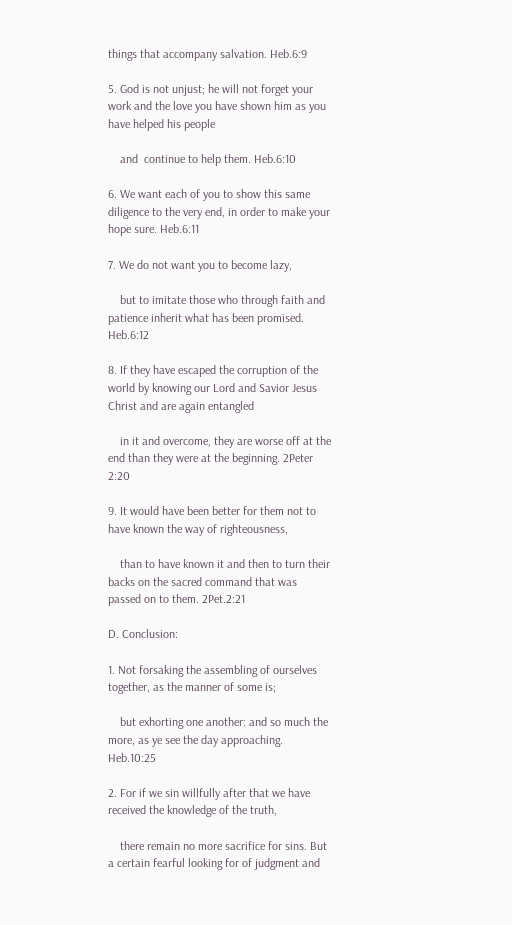things that accompany salvation. Heb.6:9

5. God is not unjust; he will not forget your work and the love you have shown him as you have helped his people

    and  continue to help them. Heb.6:10

6. We want each of you to show this same diligence to the very end, in order to make your hope sure. Heb.6:11

7. We do not want you to become lazy,

    but to imitate those who through faith and patience inherit what has been promised. Heb.6:12

8. If they have escaped the corruption of the world by knowing our Lord and Savior Jesus Christ and are again entangled

    in it and overcome, they are worse off at the end than they were at the beginning. 2Peter 2:20

9. It would have been better for them not to have known the way of righteousness,

    than to have known it and then to turn their backs on the sacred command that was passed on to them. 2Pet.2:21

D. Conclusion:

1. Not forsaking the assembling of ourselves together, as the manner of some is;

    but exhorting one another: and so much the more, as ye see the day approaching. Heb.10:25

2. For if we sin willfully after that we have received the knowledge of the truth,

    there remain no more sacrifice for sins. But a certain fearful looking for of judgment and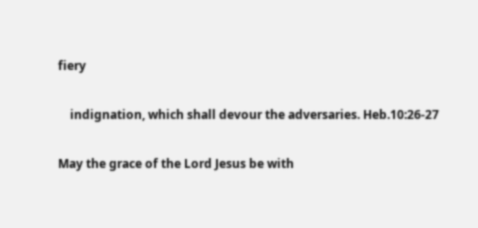fiery

    indignation, which shall devour the adversaries. Heb.10:26-27

May the grace of the Lord Jesus be with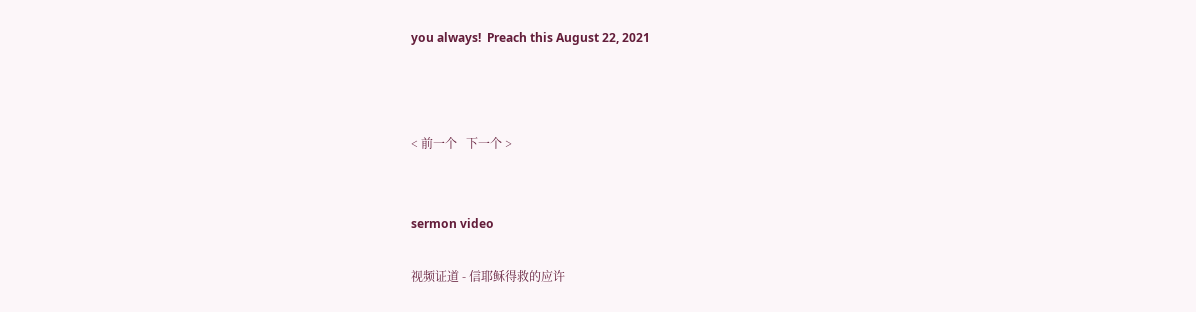you always!  Preach this August 22, 2021



< 前一个   下一个 >


sermon video

视频证道 - 信耶稣得救的应许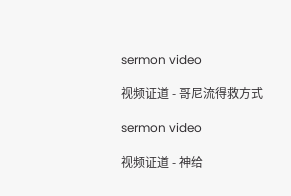sermon video

视频证道 - 哥尼流得救方式

sermon video

视频证道 - 神给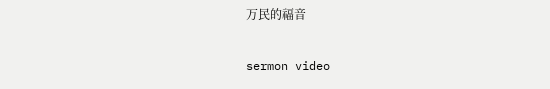万民的福音

sermon video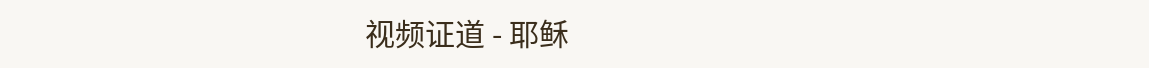视频证道 - 耶稣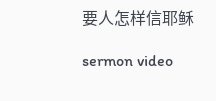要人怎样信耶稣

sermon video